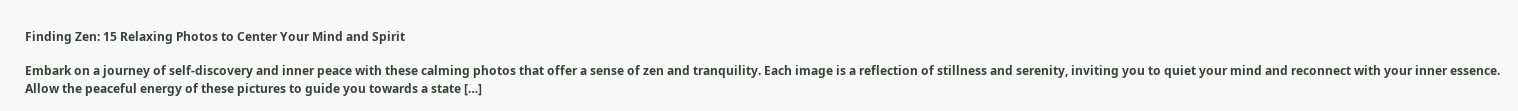Finding Zen: 15 Relaxing Photos to Center Your Mind and Spirit

Embark on a journey of self-discovery and inner peace with these calming photos that offer a sense of zen and tranquility. Each image is a reflection of stillness and serenity, inviting you to quiet your mind and reconnect with your inner essence. Allow the peaceful energy of these pictures to guide you towards a state […]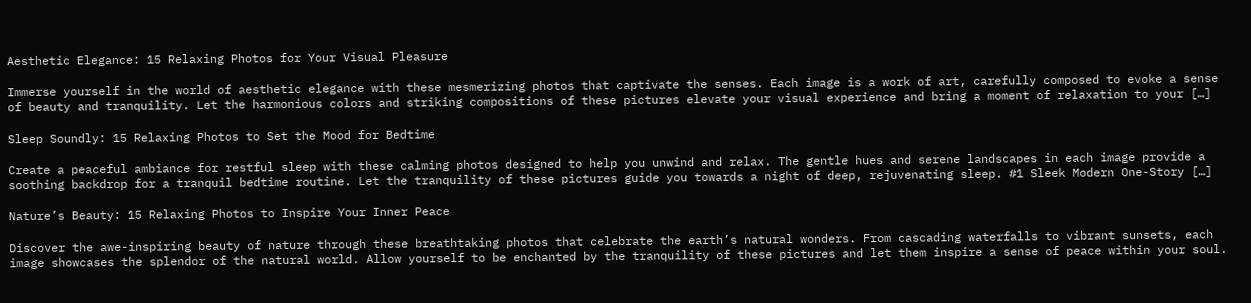Aesthetic Elegance: 15 Relaxing Photos for Your Visual Pleasure

Immerse yourself in the world of aesthetic elegance with these mesmerizing photos that captivate the senses. Each image is a work of art, carefully composed to evoke a sense of beauty and tranquility. Let the harmonious colors and striking compositions of these pictures elevate your visual experience and bring a moment of relaxation to your […]

Sleep Soundly: 15 Relaxing Photos to Set the Mood for Bedtime

Create a peaceful ambiance for restful sleep with these calming photos designed to help you unwind and relax. The gentle hues and serene landscapes in each image provide a soothing backdrop for a tranquil bedtime routine. Let the tranquility of these pictures guide you towards a night of deep, rejuvenating sleep. #1 Sleek Modern One-Story […]

Nature’s Beauty: 15 Relaxing Photos to Inspire Your Inner Peace

Discover the awe-inspiring beauty of nature through these breathtaking photos that celebrate the earth’s natural wonders. From cascading waterfalls to vibrant sunsets, each image showcases the splendor of the natural world. Allow yourself to be enchanted by the tranquility of these pictures and let them inspire a sense of peace within your soul.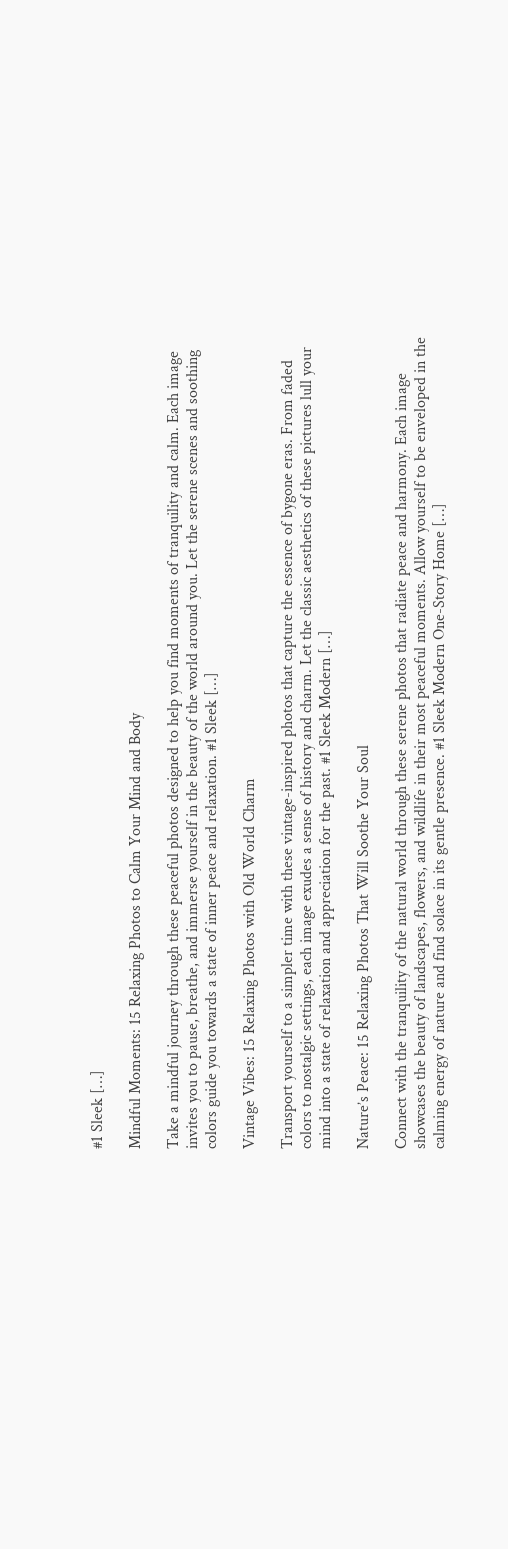#1 Sleek […]

Mindful Moments: 15 Relaxing Photos to Calm Your Mind and Body

Take a mindful journey through these peaceful photos designed to help you find moments of tranquility and calm. Each image invites you to pause, breathe, and immerse yourself in the beauty of the world around you. Let the serene scenes and soothing colors guide you towards a state of inner peace and relaxation. #1 Sleek […]

Vintage Vibes: 15 Relaxing Photos with Old World Charm

Transport yourself to a simpler time with these vintage-inspired photos that capture the essence of bygone eras. From faded colors to nostalgic settings, each image exudes a sense of history and charm. Let the classic aesthetics of these pictures lull your mind into a state of relaxation and appreciation for the past. #1 Sleek Modern […]

Nature’s Peace: 15 Relaxing Photos That Will Soothe Your Soul

Connect with the tranquility of the natural world through these serene photos that radiate peace and harmony. Each image showcases the beauty of landscapes, flowers, and wildlife in their most peaceful moments. Allow yourself to be enveloped in the calming energy of nature and find solace in its gentle presence. #1 Sleek Modern One-Story Home […]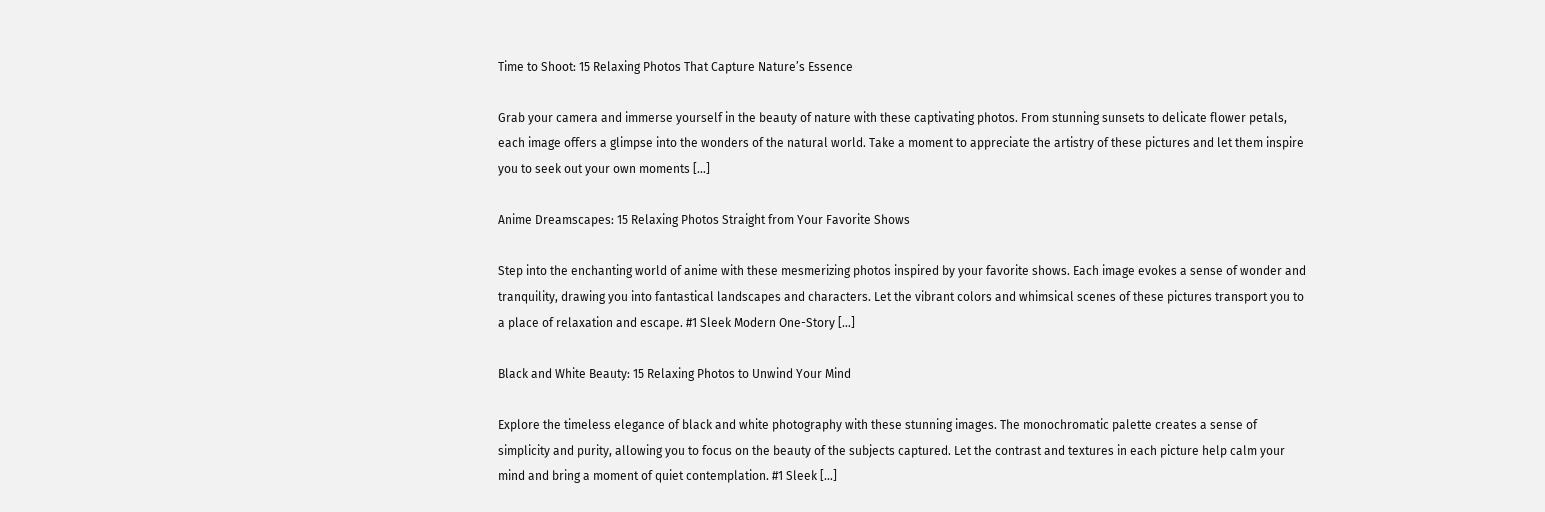Time to Shoot: 15 Relaxing Photos That Capture Nature’s Essence

Grab your camera and immerse yourself in the beauty of nature with these captivating photos. From stunning sunsets to delicate flower petals, each image offers a glimpse into the wonders of the natural world. Take a moment to appreciate the artistry of these pictures and let them inspire you to seek out your own moments […]

Anime Dreamscapes: 15 Relaxing Photos Straight from Your Favorite Shows

Step into the enchanting world of anime with these mesmerizing photos inspired by your favorite shows. Each image evokes a sense of wonder and tranquility, drawing you into fantastical landscapes and characters. Let the vibrant colors and whimsical scenes of these pictures transport you to a place of relaxation and escape. #1 Sleek Modern One-Story […]

Black and White Beauty: 15 Relaxing Photos to Unwind Your Mind

Explore the timeless elegance of black and white photography with these stunning images. The monochromatic palette creates a sense of simplicity and purity, allowing you to focus on the beauty of the subjects captured. Let the contrast and textures in each picture help calm your mind and bring a moment of quiet contemplation. #1 Sleek […]